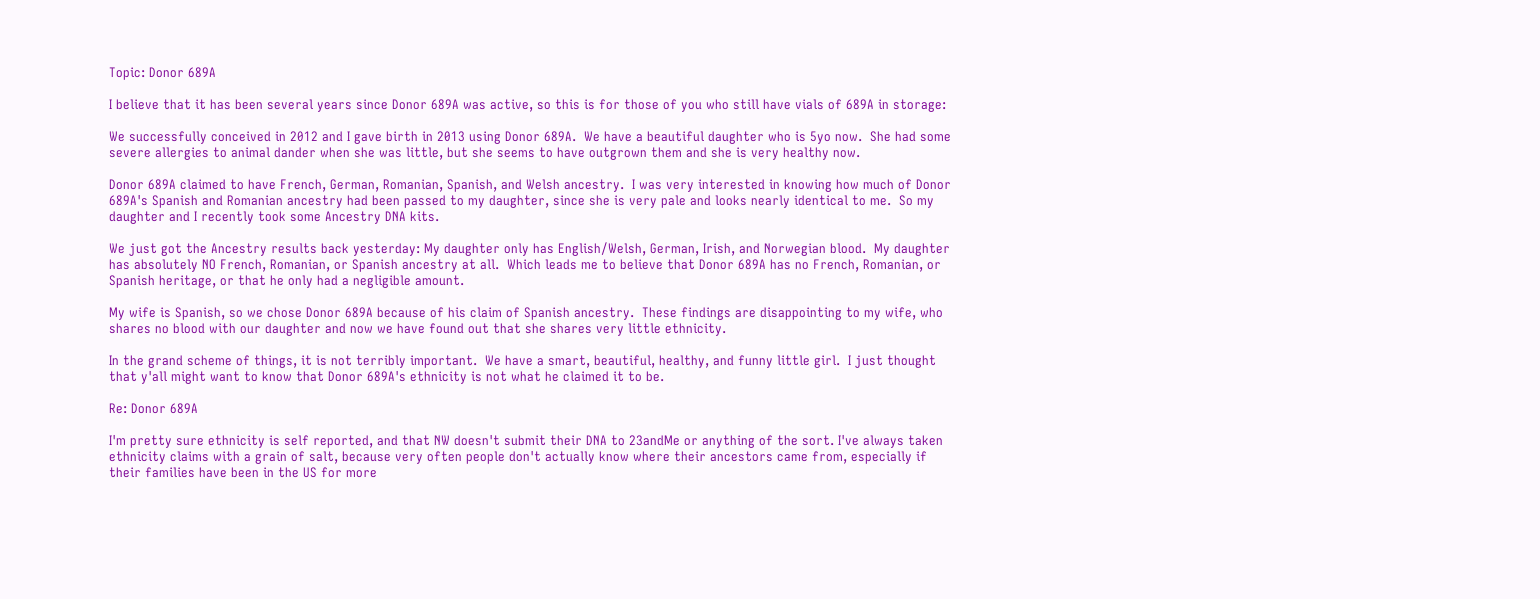Topic: Donor 689A

I believe that it has been several years since Donor 689A was active, so this is for those of you who still have vials of 689A in storage:

We successfully conceived in 2012 and I gave birth in 2013 using Donor 689A.  We have a beautiful daughter who is 5yo now.  She had some severe allergies to animal dander when she was little, but she seems to have outgrown them and she is very healthy now.

Donor 689A claimed to have French, German, Romanian, Spanish, and Welsh ancestry.  I was very interested in knowing how much of Donor 689A's Spanish and Romanian ancestry had been passed to my daughter, since she is very pale and looks nearly identical to me.  So my daughter and I recently took some Ancestry DNA kits.

We just got the Ancestry results back yesterday: My daughter only has English/Welsh, German, Irish, and Norwegian blood.  My daughter has absolutely NO French, Romanian, or Spanish ancestry at all.  Which leads me to believe that Donor 689A has no French, Romanian, or Spanish heritage, or that he only had a negligible amount.

My wife is Spanish, so we chose Donor 689A because of his claim of Spanish ancestry.  These findings are disappointing to my wife, who shares no blood with our daughter and now we have found out that she shares very little ethnicity.

In the grand scheme of things, it is not terribly important.  We have a smart, beautiful, healthy, and funny little girl.  I just thought that y'all might want to know that Donor 689A's ethnicity is not what he claimed it to be.

Re: Donor 689A

I'm pretty sure ethnicity is self reported, and that NW doesn't submit their DNA to 23andMe or anything of the sort. I've always taken ethnicity claims with a grain of salt, because very often people don't actually know where their ancestors came from, especially if their families have been in the US for more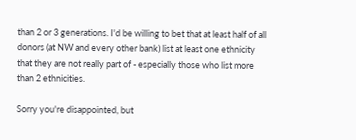than 2 or 3 generations. I'd be willing to bet that at least half of all donors (at NW and every other bank) list at least one ethnicity that they are not really part of - especially those who list more than 2 ethnicities.

Sorry you're disappointed, but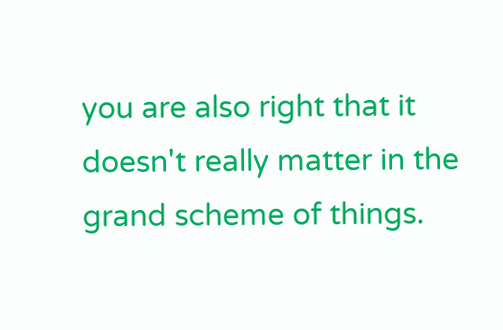you are also right that it doesn't really matter in the grand scheme of things.